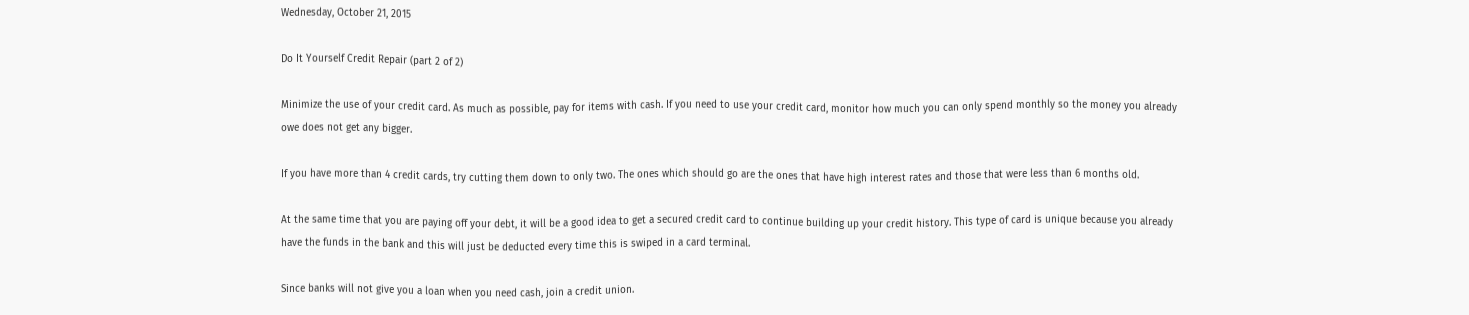Wednesday, October 21, 2015

Do It Yourself Credit Repair (part 2 of 2)

Minimize the use of your credit card. As much as possible, pay for items with cash. If you need to use your credit card, monitor how much you can only spend monthly so the money you already owe does not get any bigger.

If you have more than 4 credit cards, try cutting them down to only two. The ones which should go are the ones that have high interest rates and those that were less than 6 months old.

At the same time that you are paying off your debt, it will be a good idea to get a secured credit card to continue building up your credit history. This type of card is unique because you already have the funds in the bank and this will just be deducted every time this is swiped in a card terminal.

Since banks will not give you a loan when you need cash, join a credit union.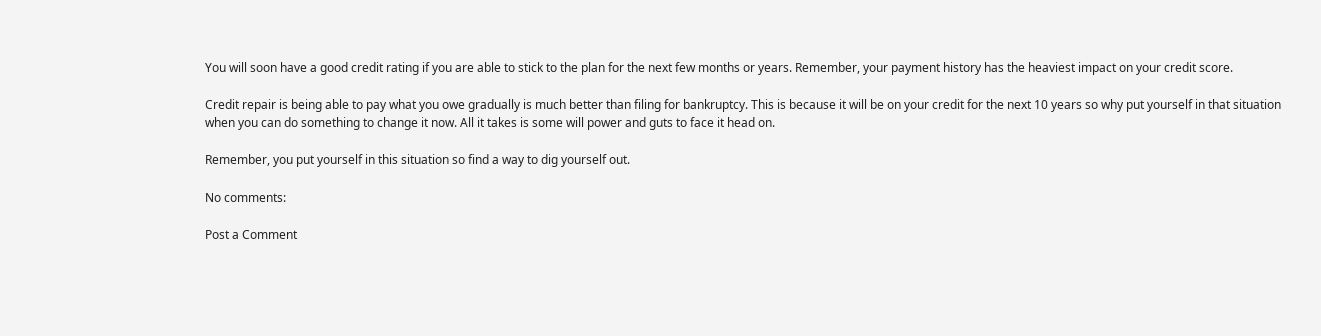You will soon have a good credit rating if you are able to stick to the plan for the next few months or years. Remember, your payment history has the heaviest impact on your credit score.

Credit repair is being able to pay what you owe gradually is much better than filing for bankruptcy. This is because it will be on your credit for the next 10 years so why put yourself in that situation when you can do something to change it now. All it takes is some will power and guts to face it head on.

Remember, you put yourself in this situation so find a way to dig yourself out.

No comments:

Post a Comment